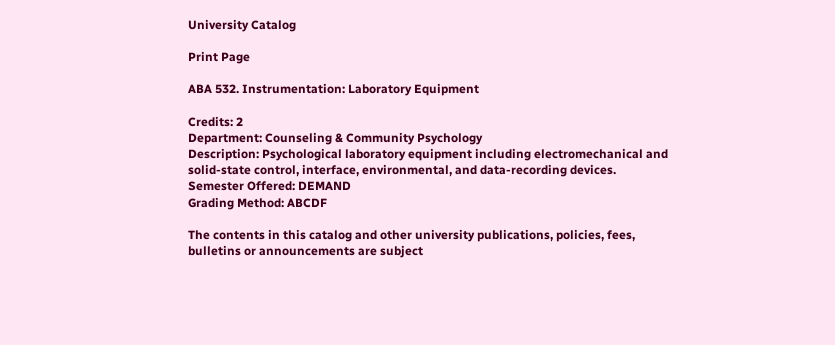University Catalog

Print Page

ABA 532. Instrumentation: Laboratory Equipment

Credits: 2
Department: Counseling & Community Psychology
Description: Psychological laboratory equipment including electromechanical and solid-state control, interface, environmental, and data-recording devices.
Semester Offered: DEMAND
Grading Method: ABCDF

The contents in this catalog and other university publications, policies, fees, bulletins or announcements are subject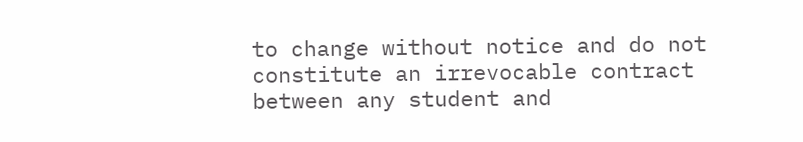to change without notice and do not constitute an irrevocable contract between any student and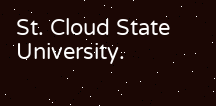St. Cloud State University.